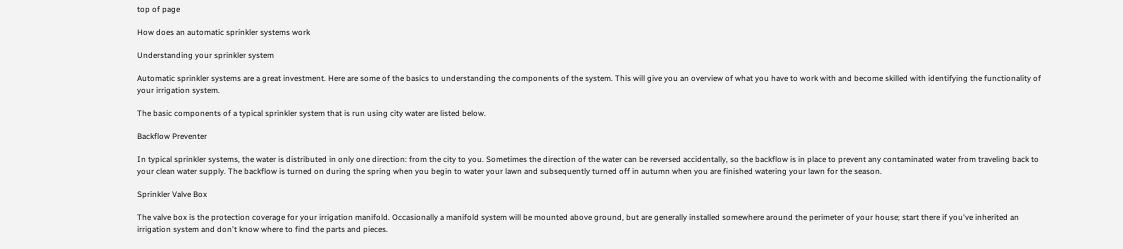top of page

How does an automatic sprinkler systems work

Understanding your sprinkler system

Automatic sprinkler systems are a great investment. Here are some of the basics to understanding the components of the system. This will give you an overview of what you have to work with and become skilled with identifying the functionality of your irrigation system.

The basic components of a typical sprinkler system that is run using city water are listed below.

Backflow Preventer

In typical sprinkler systems, the water is distributed in only one direction: from the city to you. Sometimes the direction of the water can be reversed accidentally, so the backflow is in place to prevent any contaminated water from traveling back to your clean water supply. The backflow is turned on during the spring when you begin to water your lawn and subsequently turned off in autumn when you are finished watering your lawn for the season.

Sprinkler Valve Box

The valve box is the protection coverage for your irrigation manifold. Occasionally a manifold system will be mounted above ground, but are generally installed somewhere around the perimeter of your house; start there if you've inherited an irrigation system and don't know where to find the parts and pieces.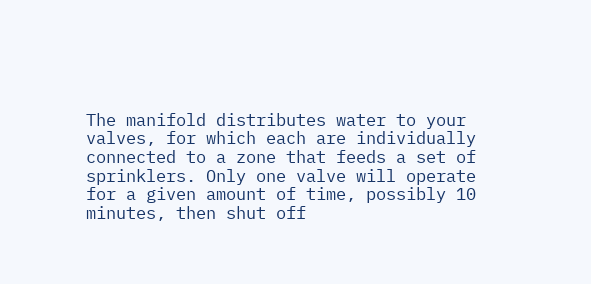The manifold distributes water to your valves, for which each are individually connected to a zone that feeds a set of sprinklers. Only one valve will operate for a given amount of time, possibly 10 minutes, then shut off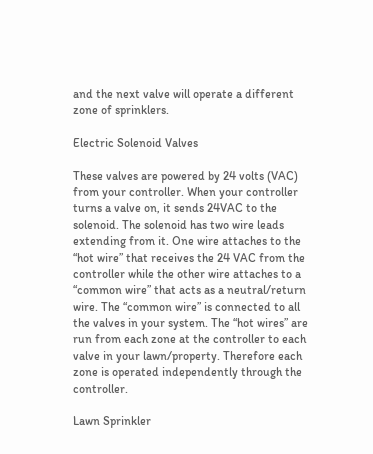and the next valve will operate a different zone of sprinklers.

Electric Solenoid Valves

These valves are powered by 24 volts (VAC) from your controller. When your controller turns a valve on, it sends 24VAC to the solenoid. The solenoid has two wire leads extending from it. One wire attaches to the “hot wire” that receives the 24 VAC from the controller while the other wire attaches to a “common wire” that acts as a neutral/return wire. The “common wire” is connected to all the valves in your system. The “hot wires” are run from each zone at the controller to each valve in your lawn/property. Therefore each zone is operated independently through the controller.

Lawn Sprinkler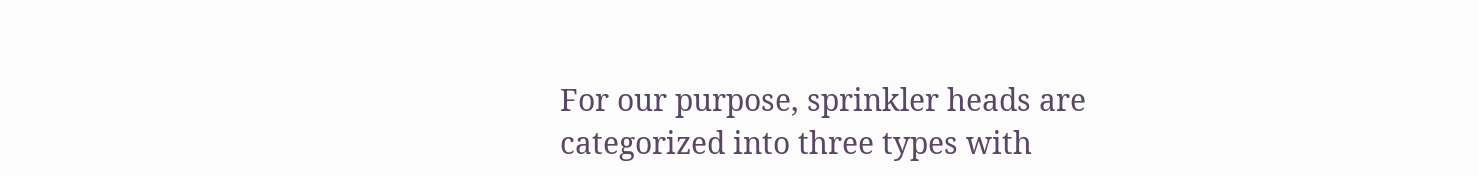For our purpose, sprinkler heads are categorized into three types with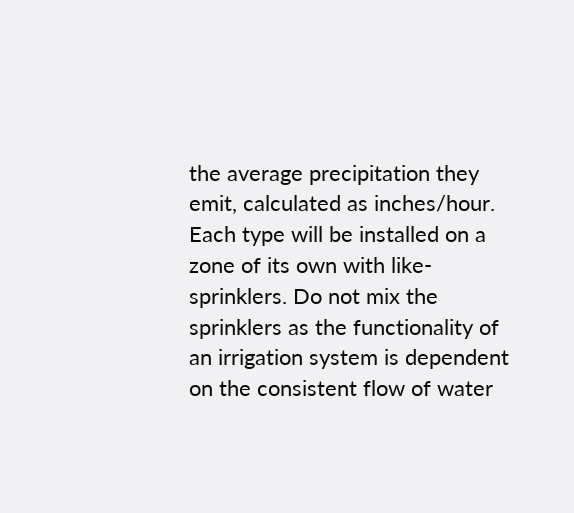the average precipitation they emit, calculated as inches/hour. Each type will be installed on a zone of its own with like-sprinklers. Do not mix the sprinklers as the functionality of an irrigation system is dependent on the consistent flow of water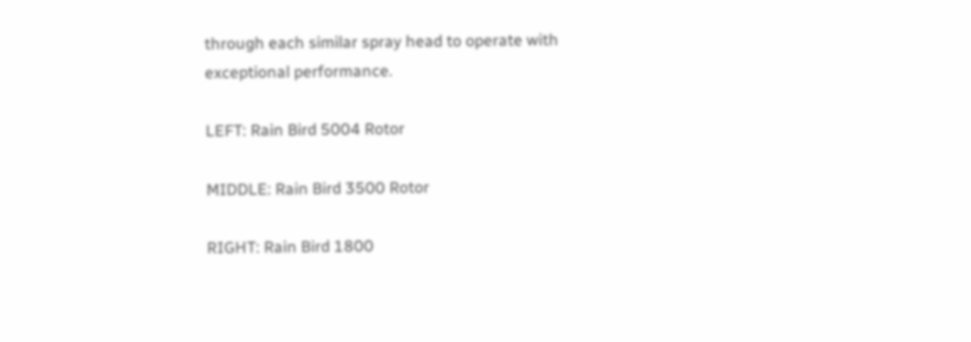through each similar spray head to operate with exceptional performance.

LEFT: Rain Bird 5004 Rotor

MIDDLE: Rain Bird 3500 Rotor

RIGHT: Rain Bird 1800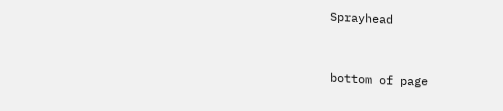Sprayhead


bottom of page